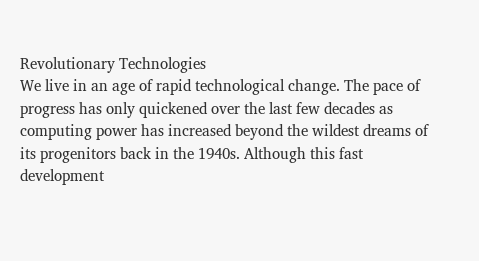Revolutionary Technologies
We live in an age of rapid technological change. The pace of progress has only quickened over the last few decades as computing power has increased beyond the wildest dreams of its progenitors back in the 1940s. Although this fast development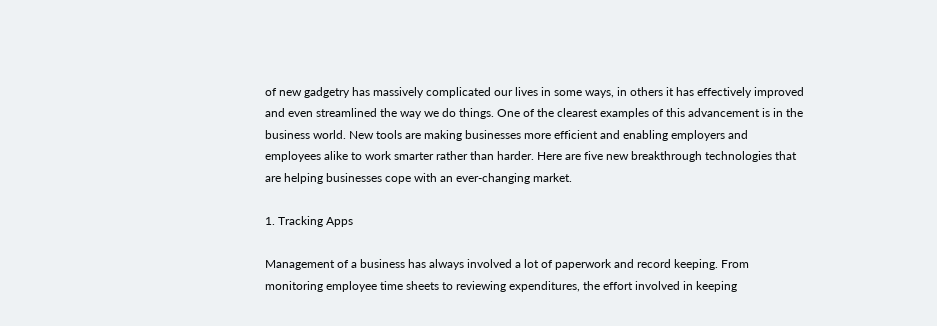of new gadgetry has massively complicated our lives in some ways, in others it has effectively improved and even streamlined the way we do things. One of the clearest examples of this advancement is in the business world. New tools are making businesses more efficient and enabling employers and employees alike to work smarter rather than harder. Here are five new breakthrough technologies that are helping businesses cope with an ever-changing market.

1. Tracking Apps

Management of a business has always involved a lot of paperwork and record keeping. From monitoring employee time sheets to reviewing expenditures, the effort involved in keeping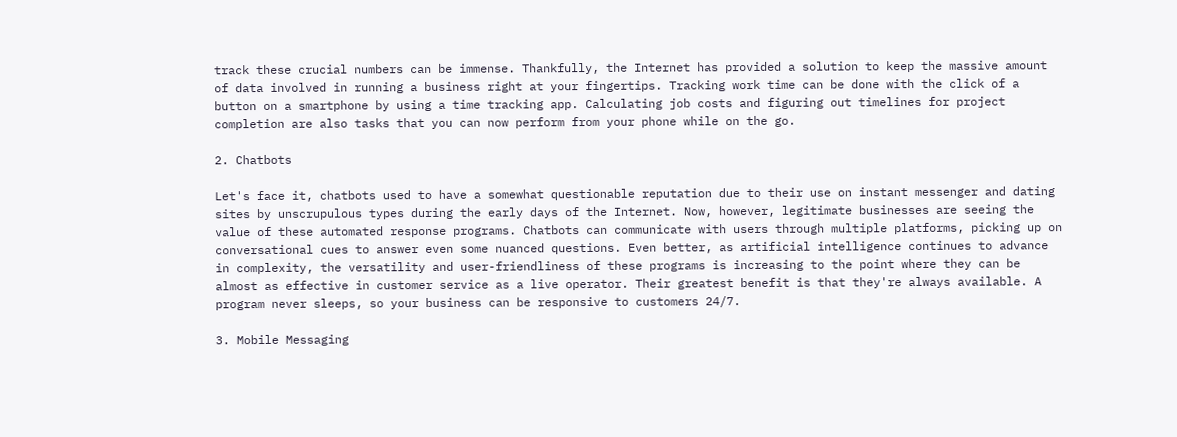track these crucial numbers can be immense. Thankfully, the Internet has provided a solution to keep the massive amount of data involved in running a business right at your fingertips. Tracking work time can be done with the click of a button on a smartphone by using a time tracking app. Calculating job costs and figuring out timelines for project completion are also tasks that you can now perform from your phone while on the go.

2. Chatbots

Let's face it, chatbots used to have a somewhat questionable reputation due to their use on instant messenger and dating sites by unscrupulous types during the early days of the Internet. Now, however, legitimate businesses are seeing the value of these automated response programs. Chatbots can communicate with users through multiple platforms, picking up on conversational cues to answer even some nuanced questions. Even better, as artificial intelligence continues to advance in complexity, the versatility and user-friendliness of these programs is increasing to the point where they can be almost as effective in customer service as a live operator. Their greatest benefit is that they're always available. A program never sleeps, so your business can be responsive to customers 24/7.

3. Mobile Messaging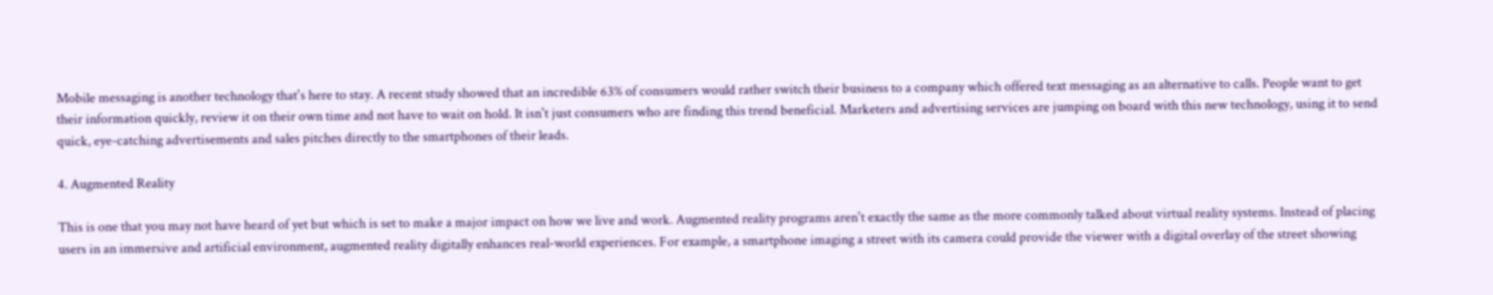Mobile messaging is another technology that's here to stay. A recent study showed that an incredible 63% of consumers would rather switch their business to a company which offered text messaging as an alternative to calls. People want to get their information quickly, review it on their own time and not have to wait on hold. It isn't just consumers who are finding this trend beneficial. Marketers and advertising services are jumping on board with this new technology, using it to send quick, eye-catching advertisements and sales pitches directly to the smartphones of their leads.

4. Augmented Reality

This is one that you may not have heard of yet but which is set to make a major impact on how we live and work. Augmented reality programs aren't exactly the same as the more commonly talked about virtual reality systems. Instead of placing users in an immersive and artificial environment, augmented reality digitally enhances real-world experiences. For example, a smartphone imaging a street with its camera could provide the viewer with a digital overlay of the street showing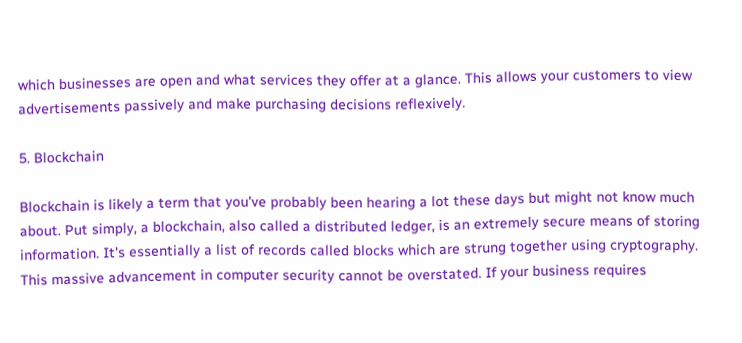which businesses are open and what services they offer at a glance. This allows your customers to view advertisements passively and make purchasing decisions reflexively.

5. Blockchain

Blockchain is likely a term that you've probably been hearing a lot these days but might not know much about. Put simply, a blockchain, also called a distributed ledger, is an extremely secure means of storing information. It's essentially a list of records called blocks which are strung together using cryptography. This massive advancement in computer security cannot be overstated. If your business requires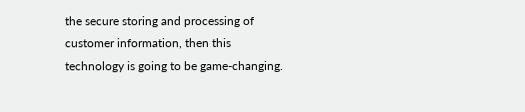the secure storing and processing of customer information, then this technology is going to be game-changing.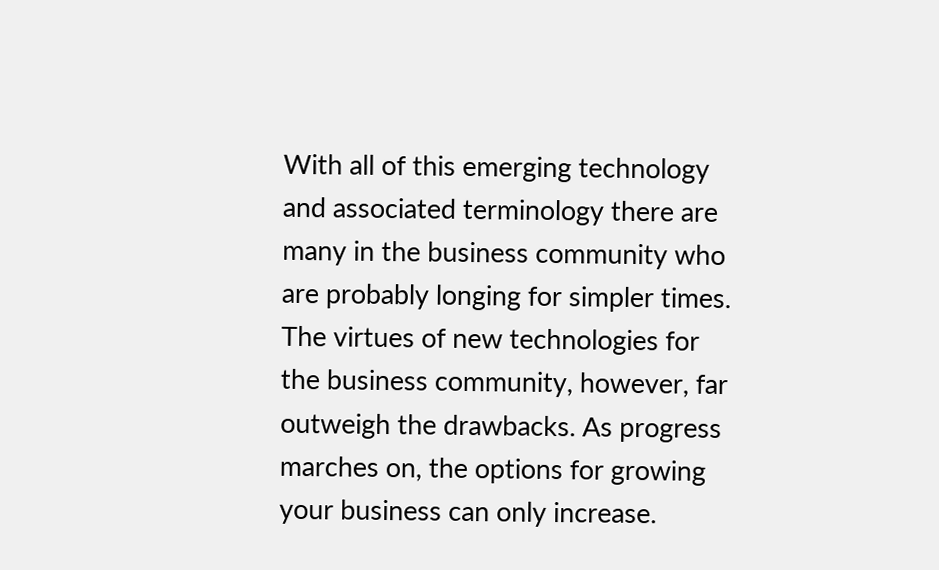With all of this emerging technology and associated terminology there are many in the business community who are probably longing for simpler times. The virtues of new technologies for the business community, however, far outweigh the drawbacks. As progress marches on, the options for growing your business can only increase.